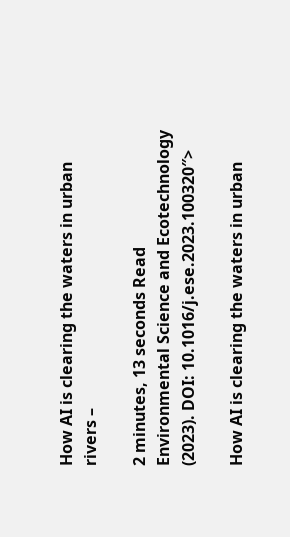How AI is clearing the waters in urban rivers –

2 minutes, 13 seconds Read
Environmental Science and Ecotechnology (2023). DOI: 10.1016/j.ese.2023.100320″>

How AI is clearing the waters in urban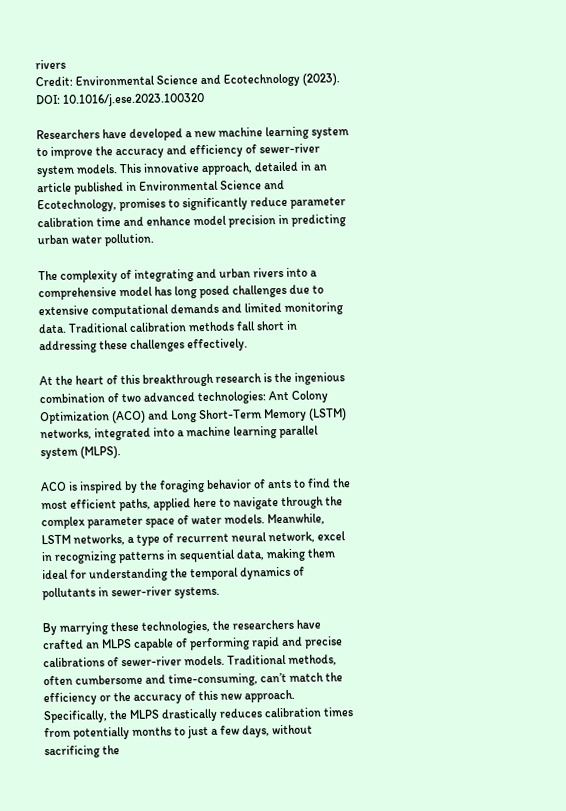rivers
Credit: Environmental Science and Ecotechnology (2023). DOI: 10.1016/j.ese.2023.100320

Researchers have developed a new machine learning system to improve the accuracy and efficiency of sewer-river system models. This innovative approach, detailed in an article published in Environmental Science and Ecotechnology, promises to significantly reduce parameter calibration time and enhance model precision in predicting urban water pollution.

The complexity of integrating and urban rivers into a comprehensive model has long posed challenges due to extensive computational demands and limited monitoring data. Traditional calibration methods fall short in addressing these challenges effectively.

At the heart of this breakthrough research is the ingenious combination of two advanced technologies: Ant Colony Optimization (ACO) and Long Short-Term Memory (LSTM) networks, integrated into a machine learning parallel system (MLPS).

ACO is inspired by the foraging behavior of ants to find the most efficient paths, applied here to navigate through the complex parameter space of water models. Meanwhile, LSTM networks, a type of recurrent neural network, excel in recognizing patterns in sequential data, making them ideal for understanding the temporal dynamics of pollutants in sewer-river systems.

By marrying these technologies, the researchers have crafted an MLPS capable of performing rapid and precise calibrations of sewer-river models. Traditional methods, often cumbersome and time-consuming, can’t match the efficiency or the accuracy of this new approach. Specifically, the MLPS drastically reduces calibration times from potentially months to just a few days, without sacrificing the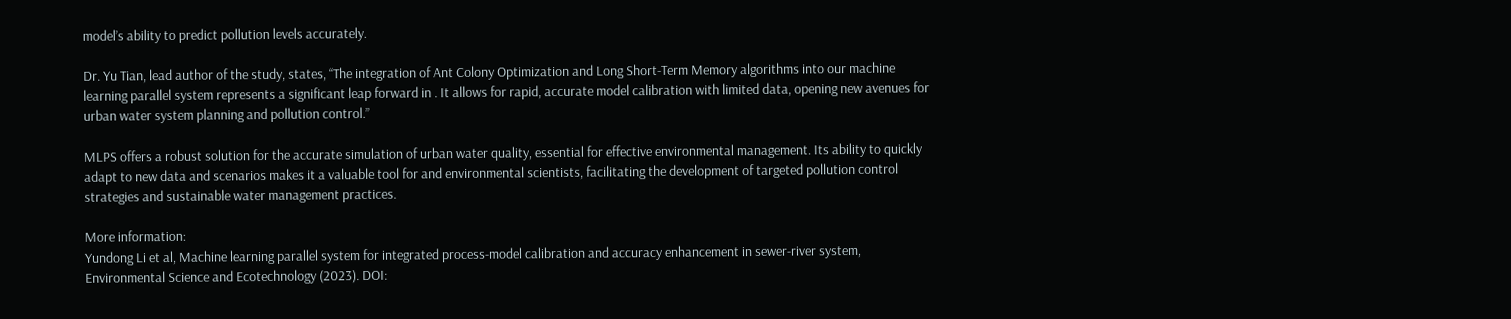model’s ability to predict pollution levels accurately.

Dr. Yu Tian, lead author of the study, states, “The integration of Ant Colony Optimization and Long Short-Term Memory algorithms into our machine learning parallel system represents a significant leap forward in . It allows for rapid, accurate model calibration with limited data, opening new avenues for urban water system planning and pollution control.”

MLPS offers a robust solution for the accurate simulation of urban water quality, essential for effective environmental management. Its ability to quickly adapt to new data and scenarios makes it a valuable tool for and environmental scientists, facilitating the development of targeted pollution control strategies and sustainable water management practices.

More information:
Yundong Li et al, Machine learning parallel system for integrated process-model calibration and accuracy enhancement in sewer-river system, Environmental Science and Ecotechnology (2023). DOI: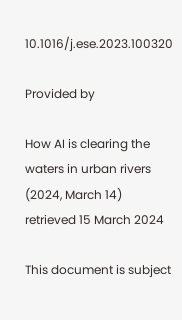10.1016/j.ese.2023.100320

Provided by

How AI is clearing the waters in urban rivers (2024, March 14)
retrieved 15 March 2024

This document is subject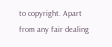to copyright. Apart from any fair dealing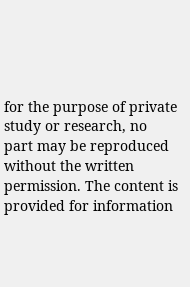for the purpose of private study or research, no
part may be reproduced without the written permission. The content is provided for information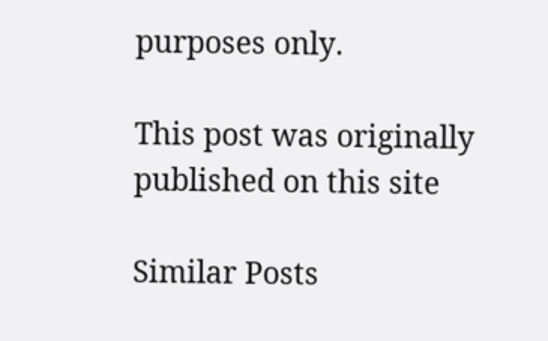purposes only.

This post was originally published on this site

Similar Posts